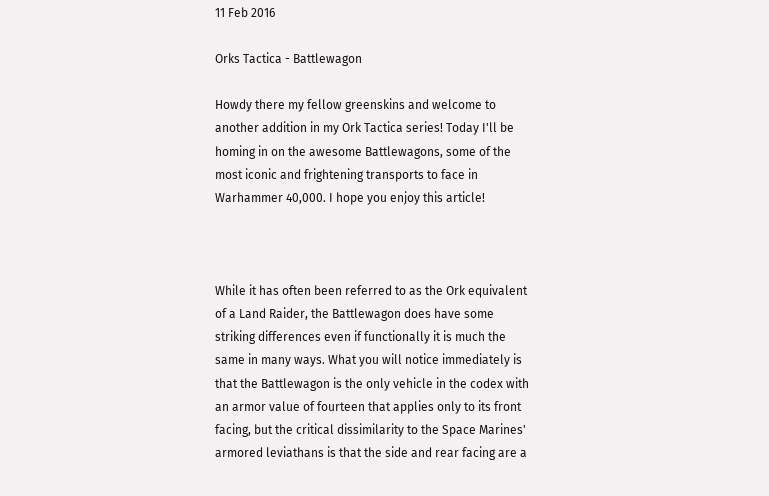11 Feb 2016

Orks Tactica - Battlewagon

Howdy there my fellow greenskins and welcome to another addition in my Ork Tactica series! Today I'll be homing in on the awesome Battlewagons, some of the most iconic and frightening transports to face in Warhammer 40,000. I hope you enjoy this article!



While it has often been referred to as the Ork equivalent of a Land Raider, the Battlewagon does have some striking differences even if functionally it is much the same in many ways. What you will notice immediately is that the Battlewagon is the only vehicle in the codex with an armor value of fourteen that applies only to its front facing, but the critical dissimilarity to the Space Marines' armored leviathans is that the side and rear facing are a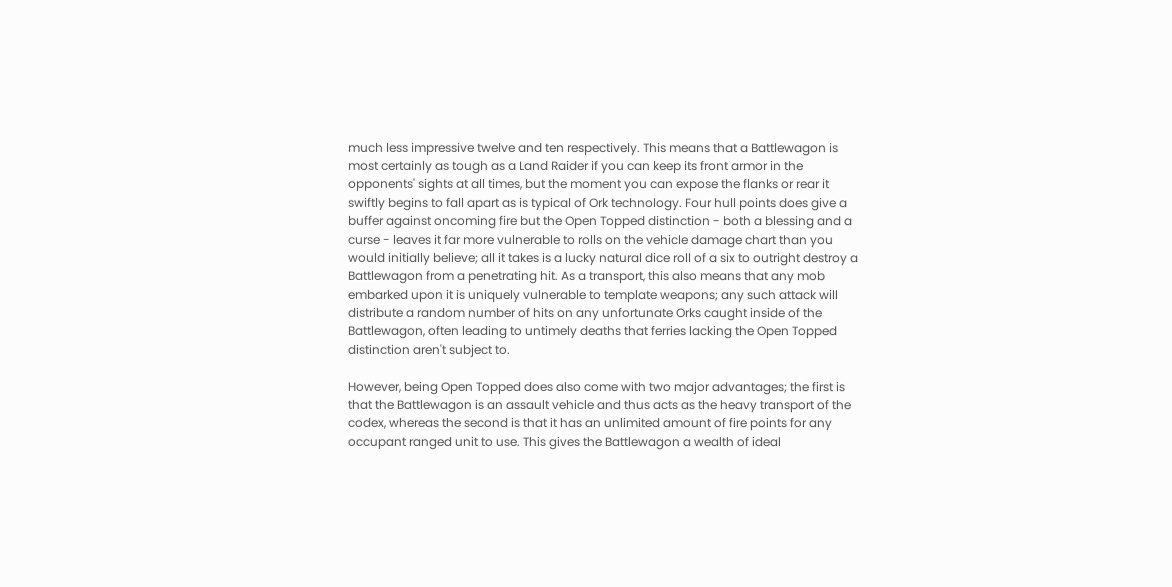much less impressive twelve and ten respectively. This means that a Battlewagon is most certainly as tough as a Land Raider if you can keep its front armor in the opponents' sights at all times, but the moment you can expose the flanks or rear it swiftly begins to fall apart as is typical of Ork technology. Four hull points does give a buffer against oncoming fire but the Open Topped distinction - both a blessing and a curse - leaves it far more vulnerable to rolls on the vehicle damage chart than you would initially believe; all it takes is a lucky natural dice roll of a six to outright destroy a Battlewagon from a penetrating hit. As a transport, this also means that any mob embarked upon it is uniquely vulnerable to template weapons; any such attack will distribute a random number of hits on any unfortunate Orks caught inside of the Battlewagon, often leading to untimely deaths that ferries lacking the Open Topped distinction aren't subject to.

However, being Open Topped does also come with two major advantages; the first is that the Battlewagon is an assault vehicle and thus acts as the heavy transport of the codex, whereas the second is that it has an unlimited amount of fire points for any occupant ranged unit to use. This gives the Battlewagon a wealth of ideal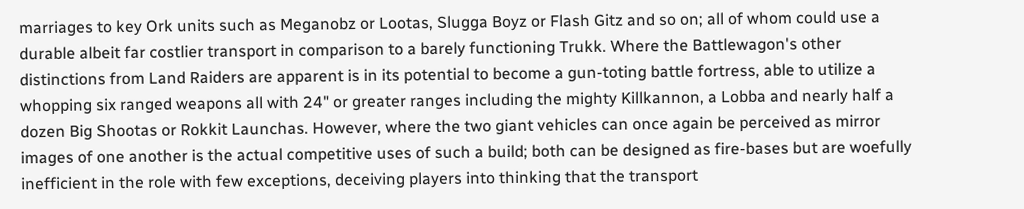marriages to key Ork units such as Meganobz or Lootas, Slugga Boyz or Flash Gitz and so on; all of whom could use a durable albeit far costlier transport in comparison to a barely functioning Trukk. Where the Battlewagon's other distinctions from Land Raiders are apparent is in its potential to become a gun-toting battle fortress, able to utilize a whopping six ranged weapons all with 24" or greater ranges including the mighty Killkannon, a Lobba and nearly half a dozen Big Shootas or Rokkit Launchas. However, where the two giant vehicles can once again be perceived as mirror images of one another is the actual competitive uses of such a build; both can be designed as fire-bases but are woefully inefficient in the role with few exceptions, deceiving players into thinking that the transport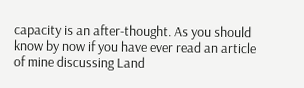capacity is an after-thought. As you should know by now if you have ever read an article of mine discussing Land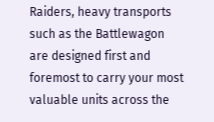Raiders, heavy transports such as the Battlewagon are designed first and foremost to carry your most valuable units across the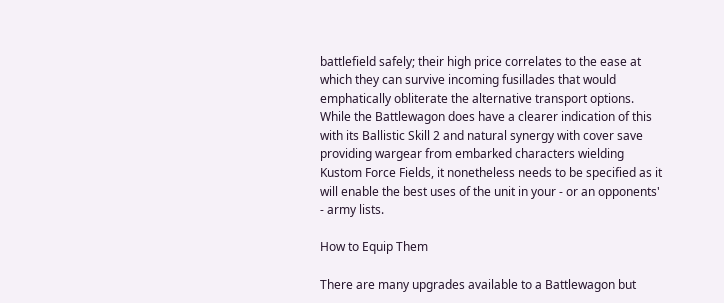battlefield safely; their high price correlates to the ease at which they can survive incoming fusillades that would  emphatically obliterate the alternative transport options. While the Battlewagon does have a clearer indication of this with its Ballistic Skill 2 and natural synergy with cover save providing wargear from embarked characters wielding Kustom Force Fields, it nonetheless needs to be specified as it will enable the best uses of the unit in your - or an opponents' - army lists.

How to Equip Them

There are many upgrades available to a Battlewagon but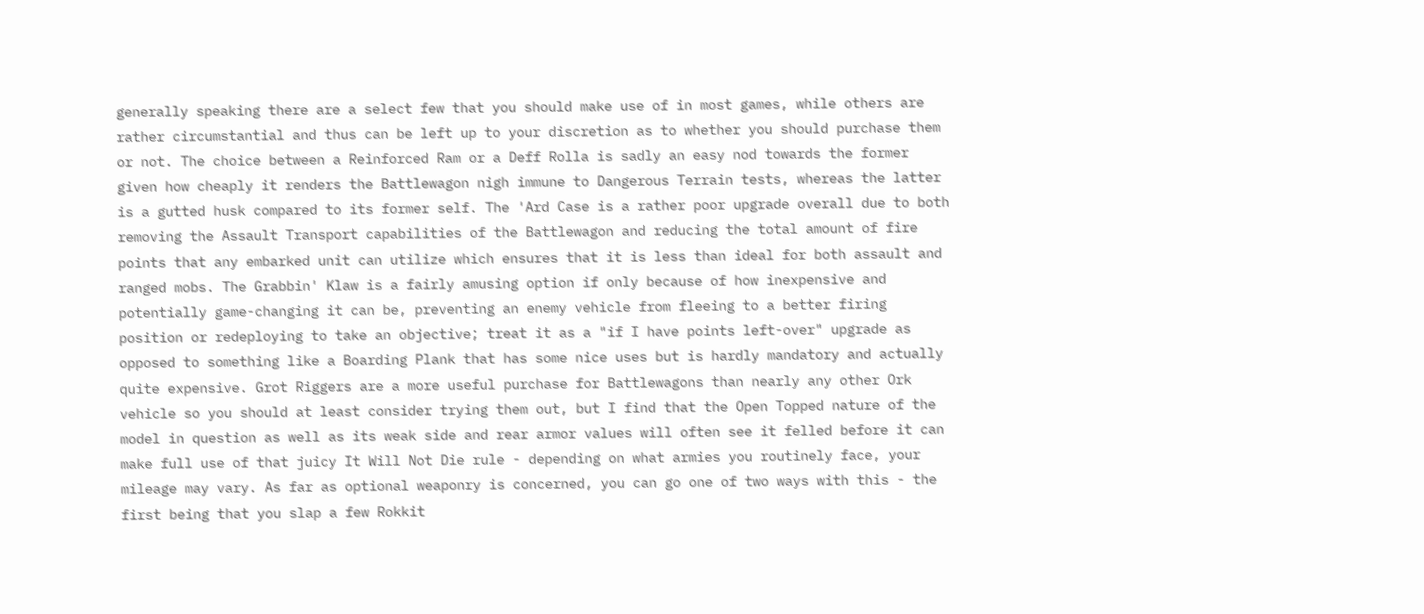generally speaking there are a select few that you should make use of in most games, while others are rather circumstantial and thus can be left up to your discretion as to whether you should purchase them or not. The choice between a Reinforced Ram or a Deff Rolla is sadly an easy nod towards the former given how cheaply it renders the Battlewagon nigh immune to Dangerous Terrain tests, whereas the latter is a gutted husk compared to its former self. The 'Ard Case is a rather poor upgrade overall due to both removing the Assault Transport capabilities of the Battlewagon and reducing the total amount of fire points that any embarked unit can utilize which ensures that it is less than ideal for both assault and ranged mobs. The Grabbin' Klaw is a fairly amusing option if only because of how inexpensive and potentially game-changing it can be, preventing an enemy vehicle from fleeing to a better firing position or redeploying to take an objective; treat it as a "if I have points left-over" upgrade as opposed to something like a Boarding Plank that has some nice uses but is hardly mandatory and actually quite expensive. Grot Riggers are a more useful purchase for Battlewagons than nearly any other Ork vehicle so you should at least consider trying them out, but I find that the Open Topped nature of the model in question as well as its weak side and rear armor values will often see it felled before it can make full use of that juicy It Will Not Die rule - depending on what armies you routinely face, your mileage may vary. As far as optional weaponry is concerned, you can go one of two ways with this - the first being that you slap a few Rokkit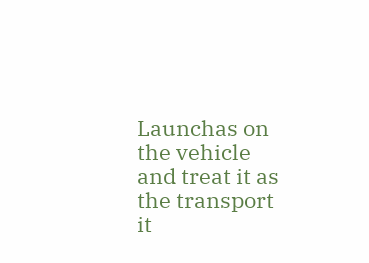Launchas on the vehicle and treat it as the transport it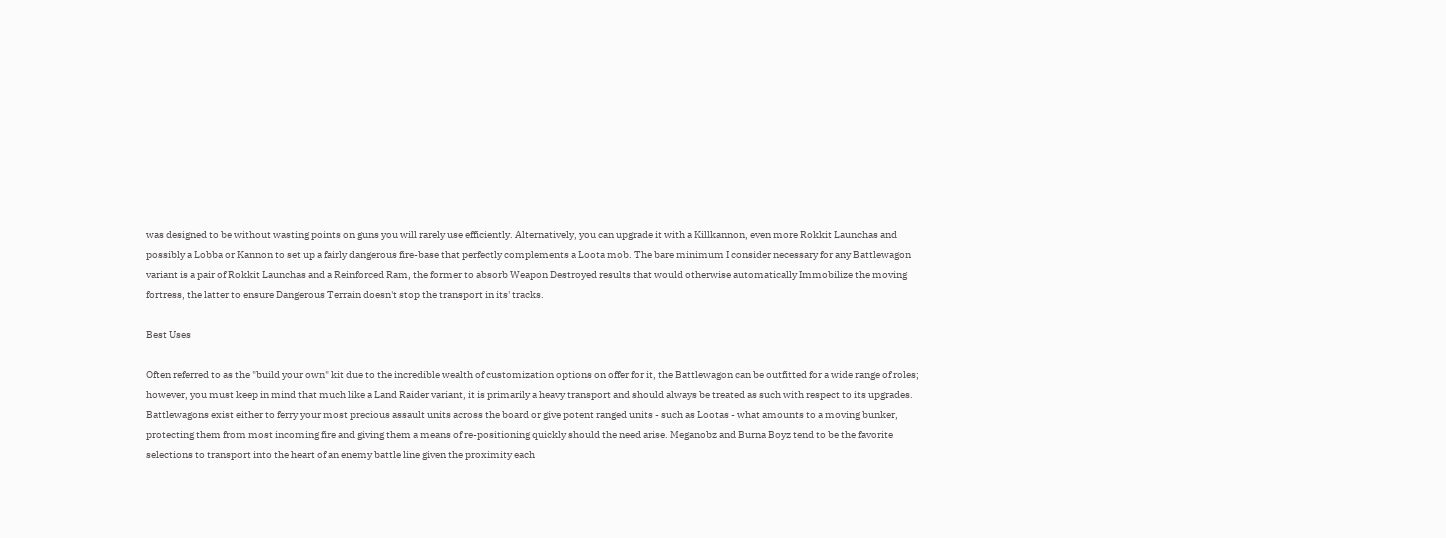was designed to be without wasting points on guns you will rarely use efficiently. Alternatively, you can upgrade it with a Killkannon, even more Rokkit Launchas and possibly a Lobba or Kannon to set up a fairly dangerous fire-base that perfectly complements a Loota mob. The bare minimum I consider necessary for any Battlewagon variant is a pair of Rokkit Launchas and a Reinforced Ram, the former to absorb Weapon Destroyed results that would otherwise automatically Immobilize the moving fortress, the latter to ensure Dangerous Terrain doesn't stop the transport in its' tracks.

Best Uses

Often referred to as the "build your own" kit due to the incredible wealth of customization options on offer for it, the Battlewagon can be outfitted for a wide range of roles; however, you must keep in mind that much like a Land Raider variant, it is primarily a heavy transport and should always be treated as such with respect to its upgrades. Battlewagons exist either to ferry your most precious assault units across the board or give potent ranged units - such as Lootas - what amounts to a moving bunker, protecting them from most incoming fire and giving them a means of re-positioning quickly should the need arise. Meganobz and Burna Boyz tend to be the favorite selections to transport into the heart of an enemy battle line given the proximity each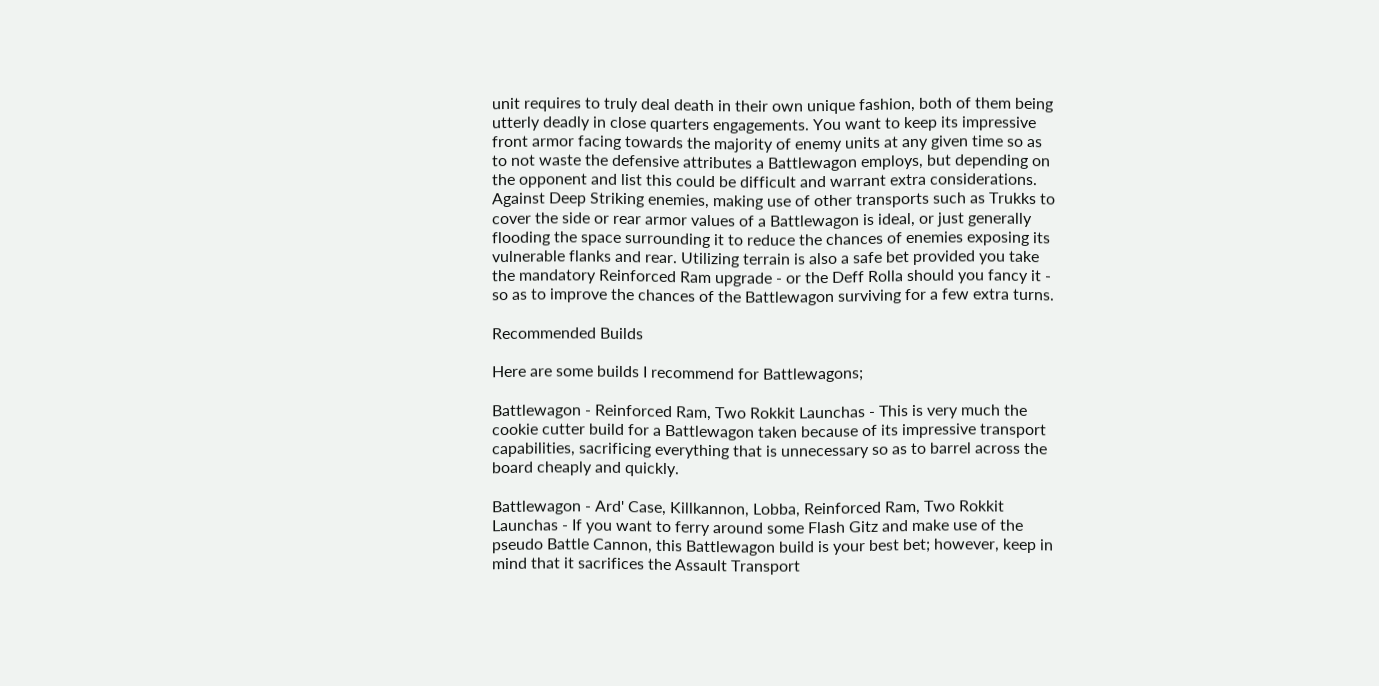unit requires to truly deal death in their own unique fashion, both of them being utterly deadly in close quarters engagements. You want to keep its impressive front armor facing towards the majority of enemy units at any given time so as to not waste the defensive attributes a Battlewagon employs, but depending on the opponent and list this could be difficult and warrant extra considerations. Against Deep Striking enemies, making use of other transports such as Trukks to cover the side or rear armor values of a Battlewagon is ideal, or just generally flooding the space surrounding it to reduce the chances of enemies exposing its vulnerable flanks and rear. Utilizing terrain is also a safe bet provided you take the mandatory Reinforced Ram upgrade - or the Deff Rolla should you fancy it - so as to improve the chances of the Battlewagon surviving for a few extra turns.

Recommended Builds

Here are some builds I recommend for Battlewagons;

Battlewagon - Reinforced Ram, Two Rokkit Launchas - This is very much the cookie cutter build for a Battlewagon taken because of its impressive transport capabilities, sacrificing everything that is unnecessary so as to barrel across the board cheaply and quickly.

Battlewagon - Ard' Case, Killkannon, Lobba, Reinforced Ram, Two Rokkit Launchas - If you want to ferry around some Flash Gitz and make use of the pseudo Battle Cannon, this Battlewagon build is your best bet; however, keep in mind that it sacrifices the Assault Transport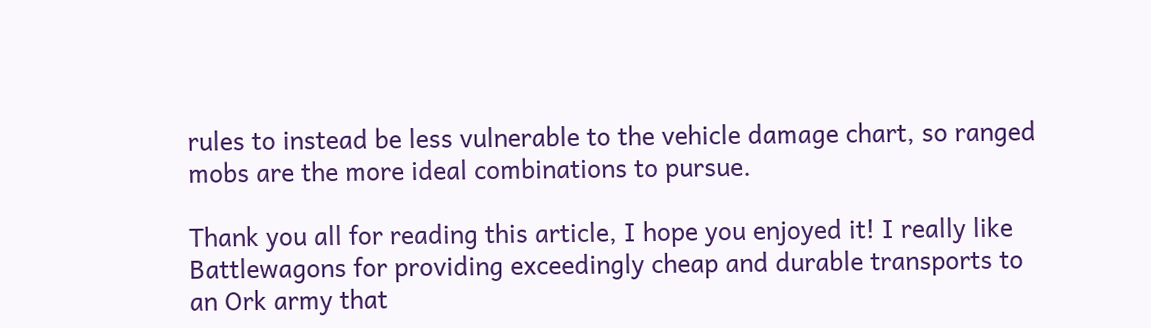rules to instead be less vulnerable to the vehicle damage chart, so ranged mobs are the more ideal combinations to pursue.

Thank you all for reading this article, I hope you enjoyed it! I really like Battlewagons for providing exceedingly cheap and durable transports to an Ork army that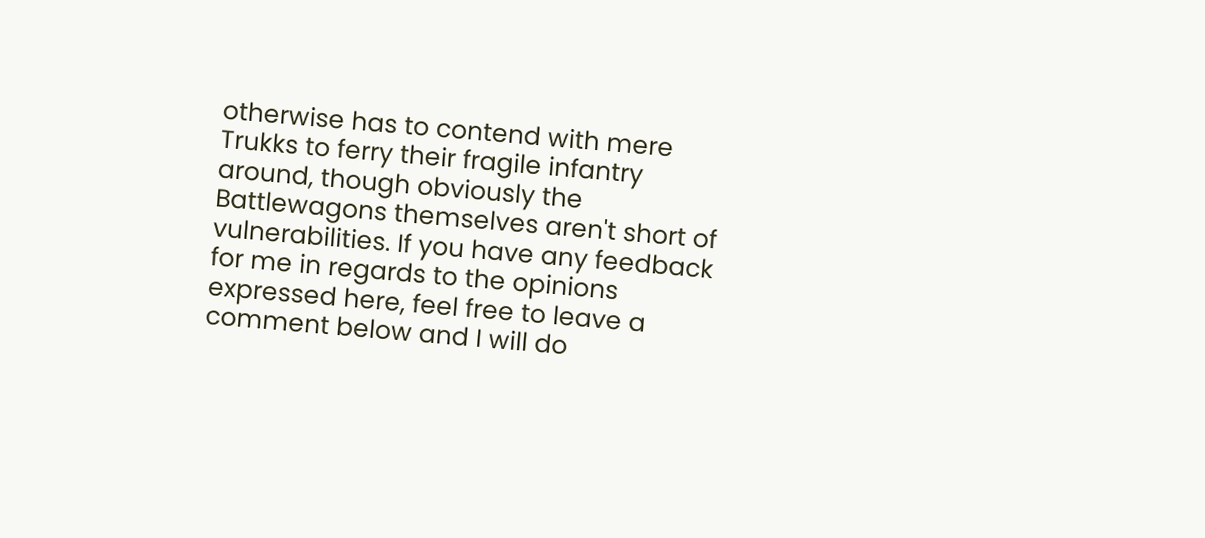otherwise has to contend with mere Trukks to ferry their fragile infantry around, though obviously the Battlewagons themselves aren't short of vulnerabilities. If you have any feedback for me in regards to the opinions expressed here, feel free to leave a comment below and I will do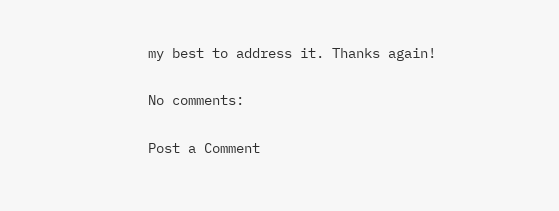my best to address it. Thanks again!

No comments:

Post a Comment